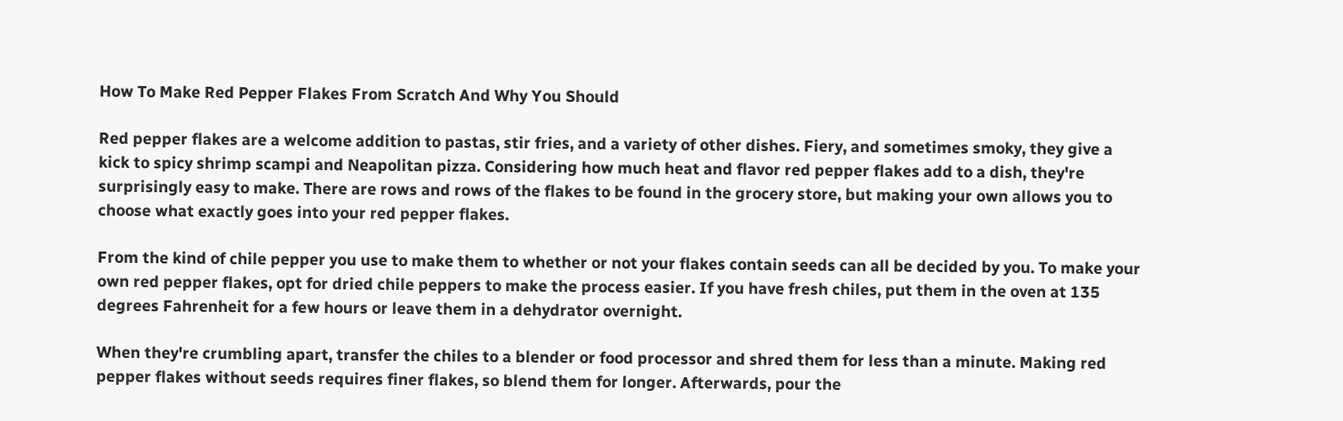How To Make Red Pepper Flakes From Scratch And Why You Should

Red pepper flakes are a welcome addition to pastas, stir fries, and a variety of other dishes. Fiery, and sometimes smoky, they give a kick to spicy shrimp scampi and Neapolitan pizza. Considering how much heat and flavor red pepper flakes add to a dish, they're surprisingly easy to make. There are rows and rows of the flakes to be found in the grocery store, but making your own allows you to choose what exactly goes into your red pepper flakes.

From the kind of chile pepper you use to make them to whether or not your flakes contain seeds can all be decided by you. To make your own red pepper flakes, opt for dried chile peppers to make the process easier. If you have fresh chiles, put them in the oven at 135 degrees Fahrenheit for a few hours or leave them in a dehydrator overnight.

When they're crumbling apart, transfer the chiles to a blender or food processor and shred them for less than a minute. Making red pepper flakes without seeds requires finer flakes, so blend them for longer. Afterwards, pour the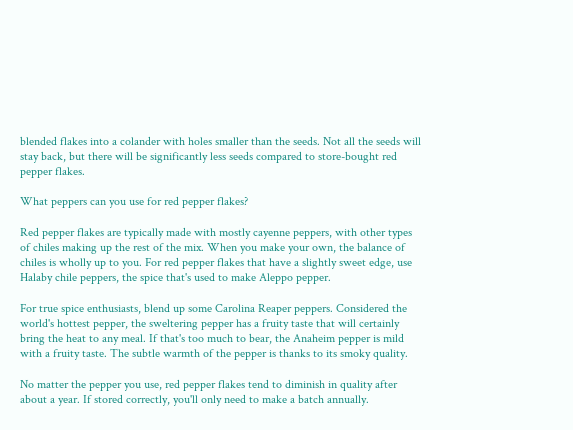blended flakes into a colander with holes smaller than the seeds. Not all the seeds will stay back, but there will be significantly less seeds compared to store-bought red pepper flakes.

What peppers can you use for red pepper flakes?

Red pepper flakes are typically made with mostly cayenne peppers, with other types of chiles making up the rest of the mix. When you make your own, the balance of chiles is wholly up to you. For red pepper flakes that have a slightly sweet edge, use Halaby chile peppers, the spice that's used to make Aleppo pepper.

For true spice enthusiasts, blend up some Carolina Reaper peppers. Considered the world's hottest pepper, the sweltering pepper has a fruity taste that will certainly bring the heat to any meal. If that's too much to bear, the Anaheim pepper is mild with a fruity taste. The subtle warmth of the pepper is thanks to its smoky quality.

No matter the pepper you use, red pepper flakes tend to diminish in quality after about a year. If stored correctly, you'll only need to make a batch annually.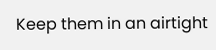Keep them in an airtight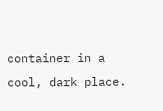container in a cool, dark place.